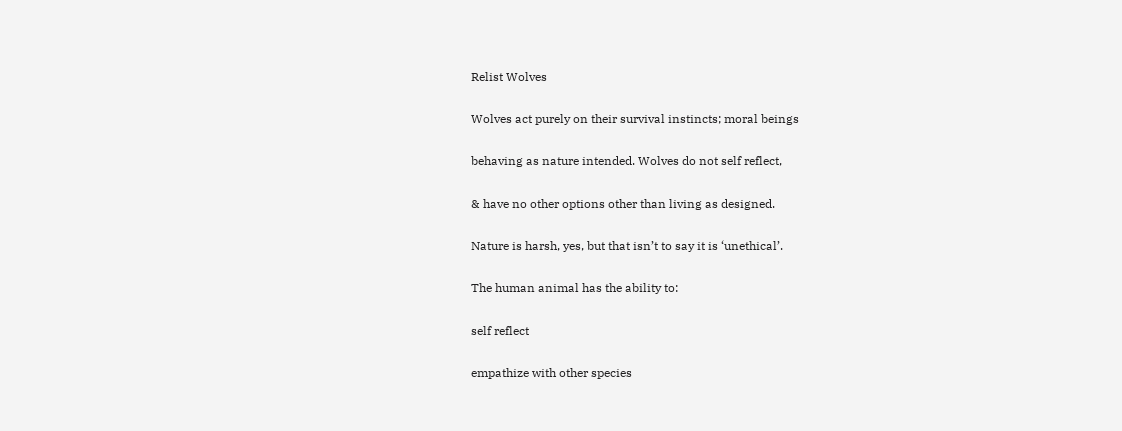Relist Wolves

Wolves act purely on their survival instincts; moral beings

behaving as nature intended. Wolves do not self reflect,

& have no other options other than living as designed.

Nature is harsh, yes, but that isn’t to say it is ‘unethical’.

The human animal has the ability to:

self reflect

empathize with other species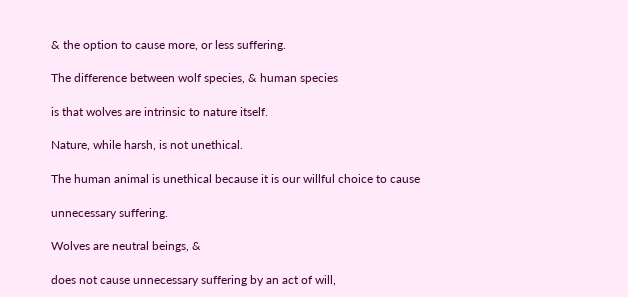& the option to cause more, or less suffering.

The difference between wolf species, & human species

is that wolves are intrinsic to nature itself.

Nature, while harsh, is not unethical.

The human animal is unethical because it is our willful choice to cause

unnecessary suffering.

Wolves are neutral beings, &

does not cause unnecessary suffering by an act of will,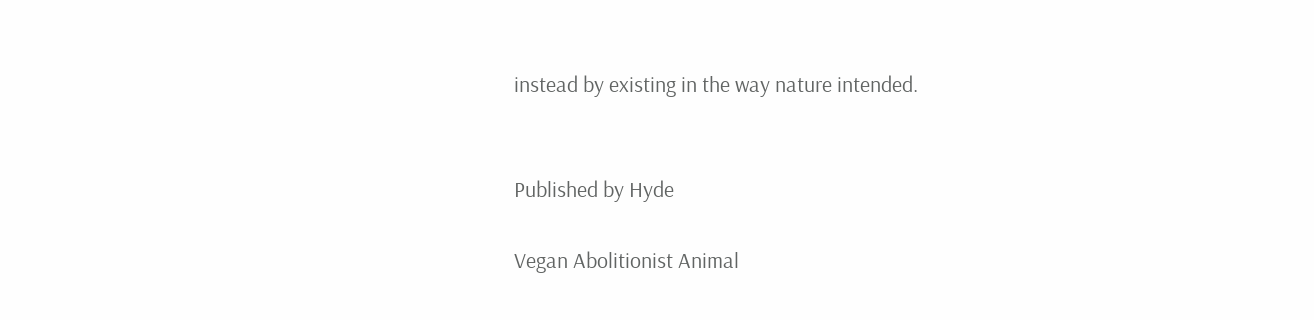instead by existing in the way nature intended.


Published by Hyde

Vegan Abolitionist Animal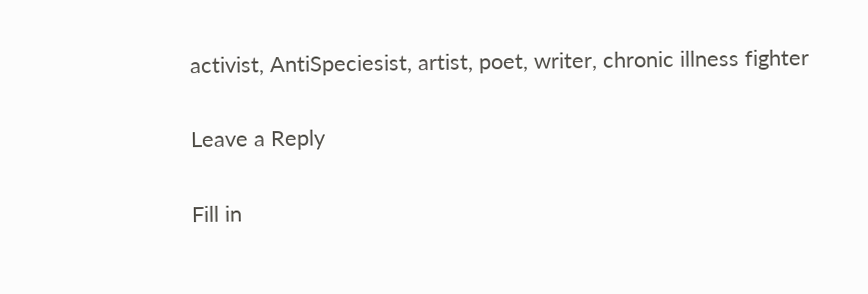activist, AntiSpeciesist, artist, poet, writer, chronic illness fighter

Leave a Reply

Fill in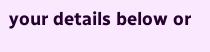your details below or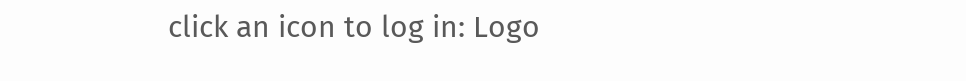click an icon to log in: Logo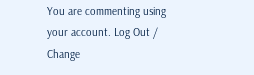You are commenting using your account. Log Out /  Change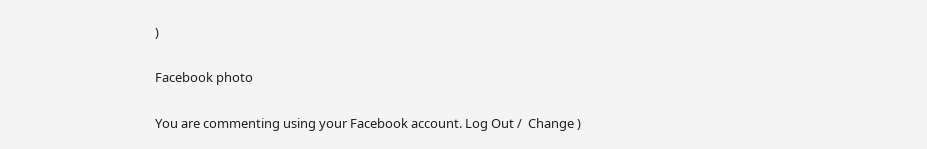)

Facebook photo

You are commenting using your Facebook account. Log Out /  Change )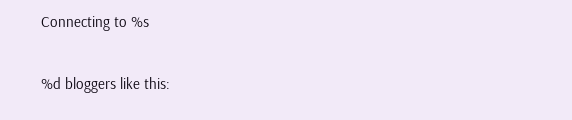Connecting to %s

%d bloggers like this: